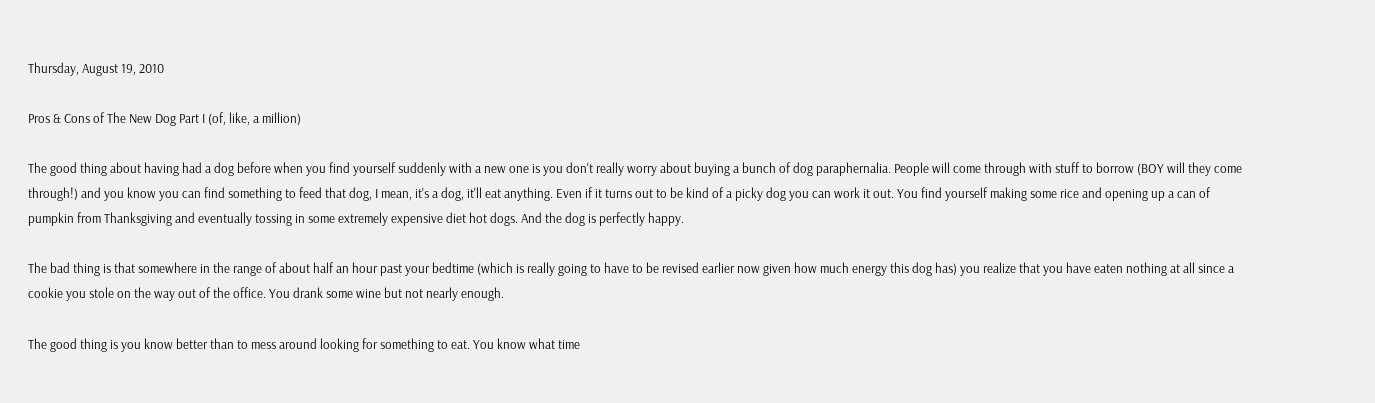Thursday, August 19, 2010

Pros & Cons of The New Dog Part I (of, like, a million)

The good thing about having had a dog before when you find yourself suddenly with a new one is you don't really worry about buying a bunch of dog paraphernalia. People will come through with stuff to borrow (BOY will they come through!) and you know you can find something to feed that dog, I mean, it's a dog, it'll eat anything. Even if it turns out to be kind of a picky dog you can work it out. You find yourself making some rice and opening up a can of pumpkin from Thanksgiving and eventually tossing in some extremely expensive diet hot dogs. And the dog is perfectly happy.

The bad thing is that somewhere in the range of about half an hour past your bedtime (which is really going to have to be revised earlier now given how much energy this dog has) you realize that you have eaten nothing at all since a cookie you stole on the way out of the office. You drank some wine but not nearly enough.

The good thing is you know better than to mess around looking for something to eat. You know what time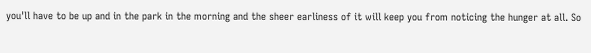you'll have to be up and in the park in the morning and the sheer earliness of it will keep you from noticing the hunger at all. So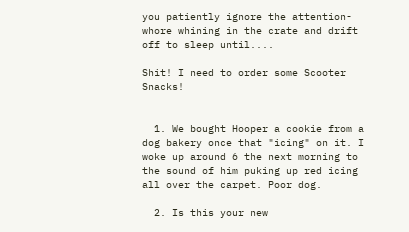you patiently ignore the attention-whore whining in the crate and drift off to sleep until....

Shit! I need to order some Scooter Snacks!


  1. We bought Hooper a cookie from a dog bakery once that "icing" on it. I woke up around 6 the next morning to the sound of him puking up red icing all over the carpet. Poor dog.

  2. Is this your new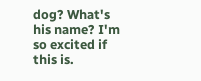dog? What's his name? I'm so excited if this is.